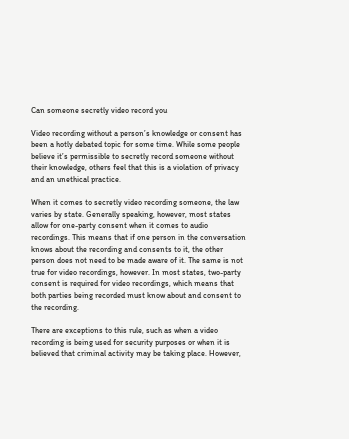Can someone secretly video record you

Video recording without a person’s knowledge or consent has been a hotly debated topic for some time. While some people believe it’s permissible to secretly record someone without their knowledge, others feel that this is a violation of privacy and an unethical practice.

When it comes to secretly video recording someone, the law varies by state. Generally speaking, however, most states allow for one-party consent when it comes to audio recordings. This means that if one person in the conversation knows about the recording and consents to it, the other person does not need to be made aware of it. The same is not true for video recordings, however. In most states, two-party consent is required for video recordings, which means that both parties being recorded must know about and consent to the recording.

There are exceptions to this rule, such as when a video recording is being used for security purposes or when it is believed that criminal activity may be taking place. However,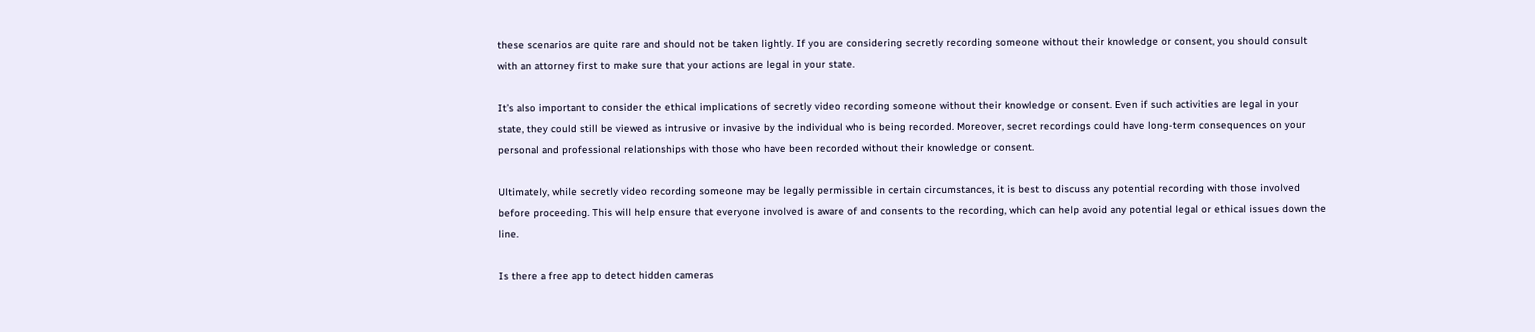these scenarios are quite rare and should not be taken lightly. If you are considering secretly recording someone without their knowledge or consent, you should consult with an attorney first to make sure that your actions are legal in your state.

It’s also important to consider the ethical implications of secretly video recording someone without their knowledge or consent. Even if such activities are legal in your state, they could still be viewed as intrusive or invasive by the individual who is being recorded. Moreover, secret recordings could have long-term consequences on your personal and professional relationships with those who have been recorded without their knowledge or consent.

Ultimately, while secretly video recording someone may be legally permissible in certain circumstances, it is best to discuss any potential recording with those involved before proceeding. This will help ensure that everyone involved is aware of and consents to the recording, which can help avoid any potential legal or ethical issues down the line.

Is there a free app to detect hidden cameras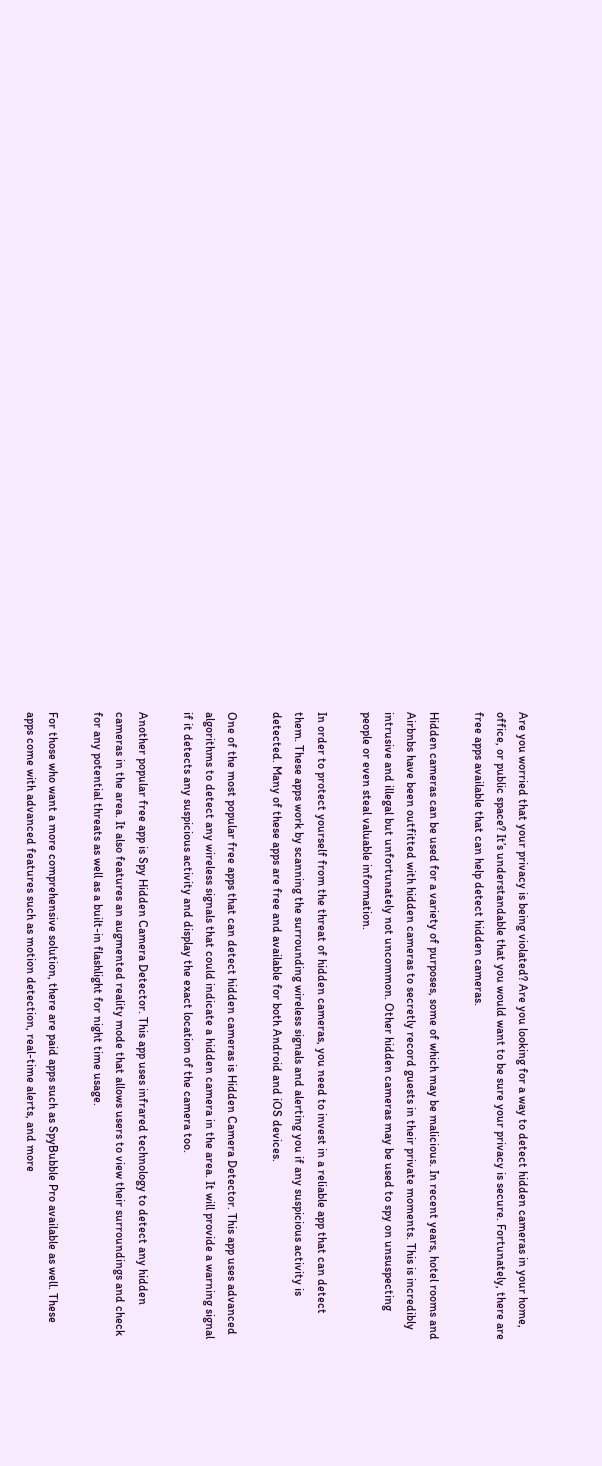Are you worried that your privacy is being violated? Are you looking for a way to detect hidden cameras in your home, office, or public space? It’s understandable that you would want to be sure your privacy is secure. Fortunately, there are free apps available that can help detect hidden cameras.

Hidden cameras can be used for a variety of purposes, some of which may be malicious. In recent years, hotel rooms and Airbnbs have been outfitted with hidden cameras to secretly record guests in their private moments. This is incredibly intrusive and illegal but unfortunately not uncommon. Other hidden cameras may be used to spy on unsuspecting people or even steal valuable information.

In order to protect yourself from the threat of hidden cameras, you need to invest in a reliable app that can detect them. These apps work by scanning the surrounding wireless signals and alerting you if any suspicious activity is detected. Many of these apps are free and available for both Android and iOS devices.

One of the most popular free apps that can detect hidden cameras is Hidden Camera Detector. This app uses advanced algorithms to detect any wireless signals that could indicate a hidden camera in the area. It will provide a warning signal if it detects any suspicious activity and display the exact location of the camera too.

Another popular free app is Spy Hidden Camera Detector. This app uses infrared technology to detect any hidden cameras in the area. It also features an augmented reality mode that allows users to view their surroundings and check for any potential threats as well as a built-in flashlight for night time usage.

For those who want a more comprehensive solution, there are paid apps such as SpyBubble Pro available as well. These apps come with advanced features such as motion detection, real-time alerts, and more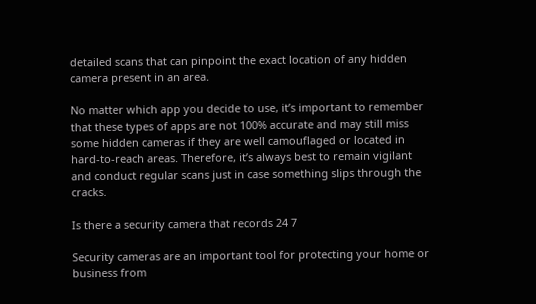detailed scans that can pinpoint the exact location of any hidden camera present in an area.

No matter which app you decide to use, it’s important to remember that these types of apps are not 100% accurate and may still miss some hidden cameras if they are well camouflaged or located in hard-to-reach areas. Therefore, it’s always best to remain vigilant and conduct regular scans just in case something slips through the cracks.

Is there a security camera that records 24 7

Security cameras are an important tool for protecting your home or business from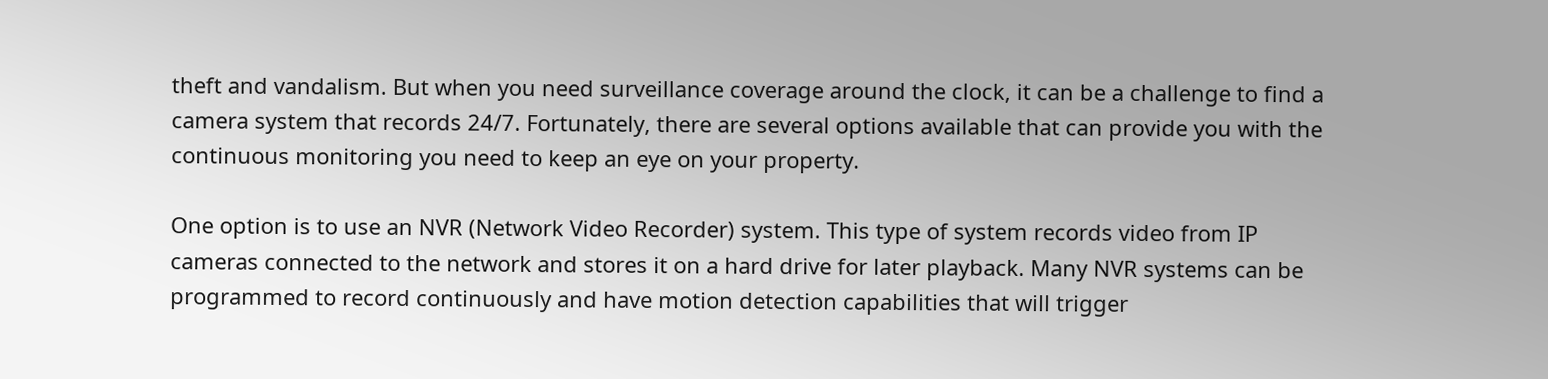theft and vandalism. But when you need surveillance coverage around the clock, it can be a challenge to find a camera system that records 24/7. Fortunately, there are several options available that can provide you with the continuous monitoring you need to keep an eye on your property.

One option is to use an NVR (Network Video Recorder) system. This type of system records video from IP cameras connected to the network and stores it on a hard drive for later playback. Many NVR systems can be programmed to record continuously and have motion detection capabilities that will trigger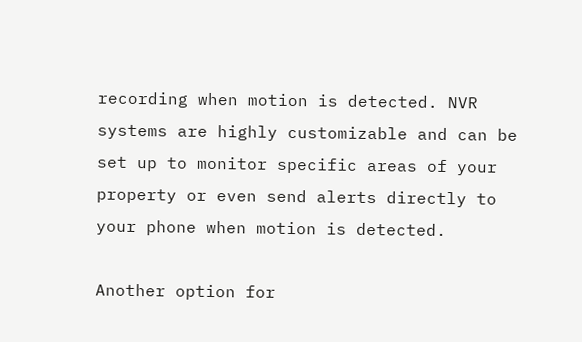recording when motion is detected. NVR systems are highly customizable and can be set up to monitor specific areas of your property or even send alerts directly to your phone when motion is detected.

Another option for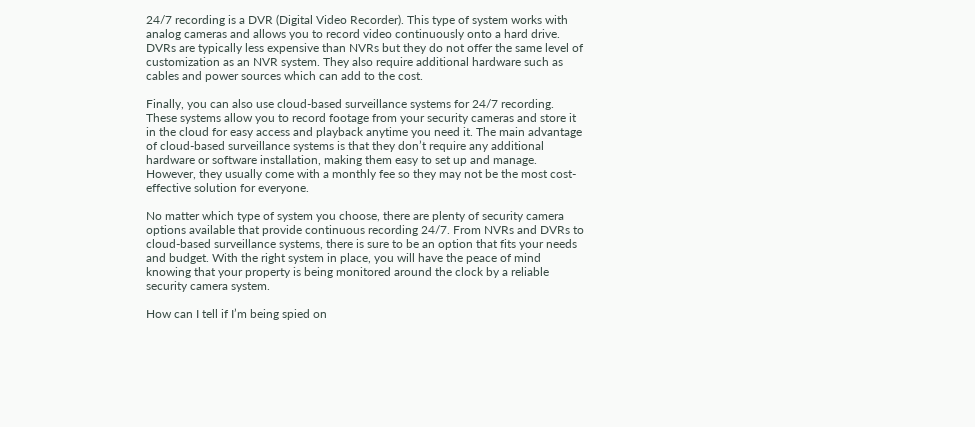24/7 recording is a DVR (Digital Video Recorder). This type of system works with analog cameras and allows you to record video continuously onto a hard drive. DVRs are typically less expensive than NVRs but they do not offer the same level of customization as an NVR system. They also require additional hardware such as cables and power sources which can add to the cost.

Finally, you can also use cloud-based surveillance systems for 24/7 recording. These systems allow you to record footage from your security cameras and store it in the cloud for easy access and playback anytime you need it. The main advantage of cloud-based surveillance systems is that they don’t require any additional hardware or software installation, making them easy to set up and manage. However, they usually come with a monthly fee so they may not be the most cost-effective solution for everyone.

No matter which type of system you choose, there are plenty of security camera options available that provide continuous recording 24/7. From NVRs and DVRs to cloud-based surveillance systems, there is sure to be an option that fits your needs and budget. With the right system in place, you will have the peace of mind knowing that your property is being monitored around the clock by a reliable security camera system.

How can I tell if I’m being spied on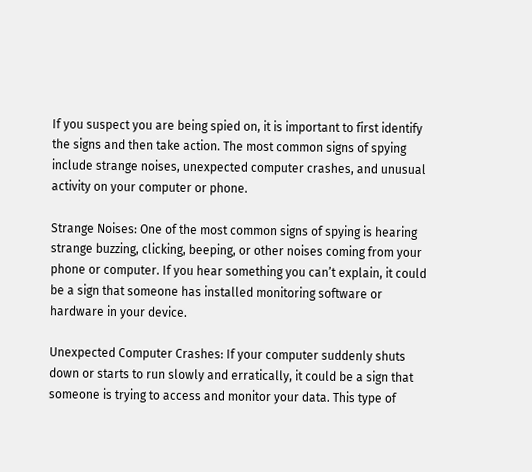If you suspect you are being spied on, it is important to first identify the signs and then take action. The most common signs of spying include strange noises, unexpected computer crashes, and unusual activity on your computer or phone.

Strange Noises: One of the most common signs of spying is hearing strange buzzing, clicking, beeping, or other noises coming from your phone or computer. If you hear something you can’t explain, it could be a sign that someone has installed monitoring software or hardware in your device.

Unexpected Computer Crashes: If your computer suddenly shuts down or starts to run slowly and erratically, it could be a sign that someone is trying to access and monitor your data. This type of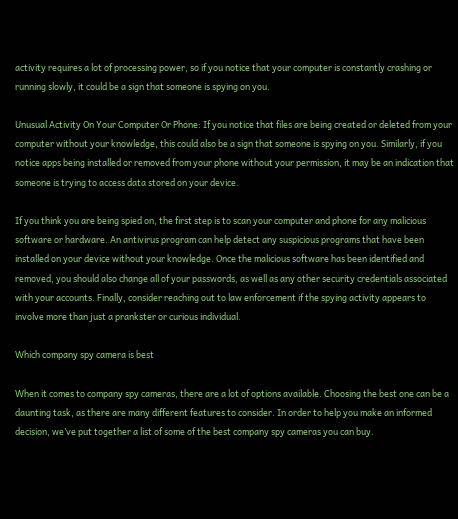activity requires a lot of processing power, so if you notice that your computer is constantly crashing or running slowly, it could be a sign that someone is spying on you.

Unusual Activity On Your Computer Or Phone: If you notice that files are being created or deleted from your computer without your knowledge, this could also be a sign that someone is spying on you. Similarly, if you notice apps being installed or removed from your phone without your permission, it may be an indication that someone is trying to access data stored on your device.

If you think you are being spied on, the first step is to scan your computer and phone for any malicious software or hardware. An antivirus program can help detect any suspicious programs that have been installed on your device without your knowledge. Once the malicious software has been identified and removed, you should also change all of your passwords, as well as any other security credentials associated with your accounts. Finally, consider reaching out to law enforcement if the spying activity appears to involve more than just a prankster or curious individual.

Which company spy camera is best

When it comes to company spy cameras, there are a lot of options available. Choosing the best one can be a daunting task, as there are many different features to consider. In order to help you make an informed decision, we’ve put together a list of some of the best company spy cameras you can buy.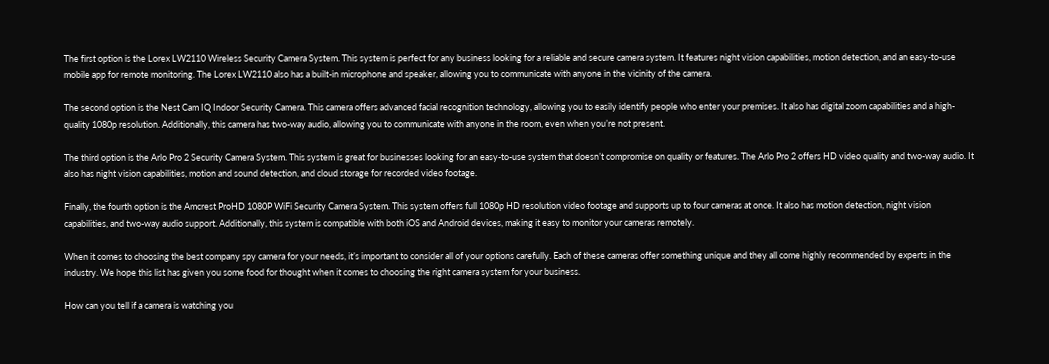The first option is the Lorex LW2110 Wireless Security Camera System. This system is perfect for any business looking for a reliable and secure camera system. It features night vision capabilities, motion detection, and an easy-to-use mobile app for remote monitoring. The Lorex LW2110 also has a built-in microphone and speaker, allowing you to communicate with anyone in the vicinity of the camera.

The second option is the Nest Cam IQ Indoor Security Camera. This camera offers advanced facial recognition technology, allowing you to easily identify people who enter your premises. It also has digital zoom capabilities and a high-quality 1080p resolution. Additionally, this camera has two-way audio, allowing you to communicate with anyone in the room, even when you’re not present.

The third option is the Arlo Pro 2 Security Camera System. This system is great for businesses looking for an easy-to-use system that doesn’t compromise on quality or features. The Arlo Pro 2 offers HD video quality and two-way audio. It also has night vision capabilities, motion and sound detection, and cloud storage for recorded video footage.

Finally, the fourth option is the Amcrest ProHD 1080P WiFi Security Camera System. This system offers full 1080p HD resolution video footage and supports up to four cameras at once. It also has motion detection, night vision capabilities, and two-way audio support. Additionally, this system is compatible with both iOS and Android devices, making it easy to monitor your cameras remotely.

When it comes to choosing the best company spy camera for your needs, it’s important to consider all of your options carefully. Each of these cameras offer something unique and they all come highly recommended by experts in the industry. We hope this list has given you some food for thought when it comes to choosing the right camera system for your business.

How can you tell if a camera is watching you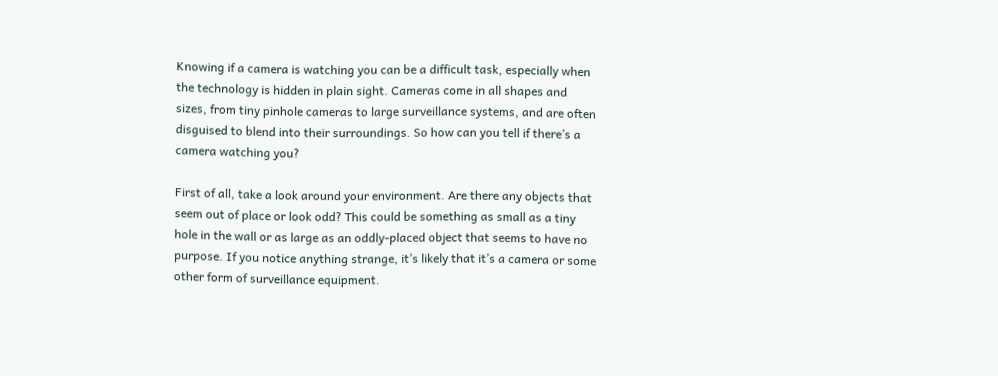Knowing if a camera is watching you can be a difficult task, especially when the technology is hidden in plain sight. Cameras come in all shapes and sizes, from tiny pinhole cameras to large surveillance systems, and are often disguised to blend into their surroundings. So how can you tell if there’s a camera watching you?

First of all, take a look around your environment. Are there any objects that seem out of place or look odd? This could be something as small as a tiny hole in the wall or as large as an oddly-placed object that seems to have no purpose. If you notice anything strange, it’s likely that it’s a camera or some other form of surveillance equipment.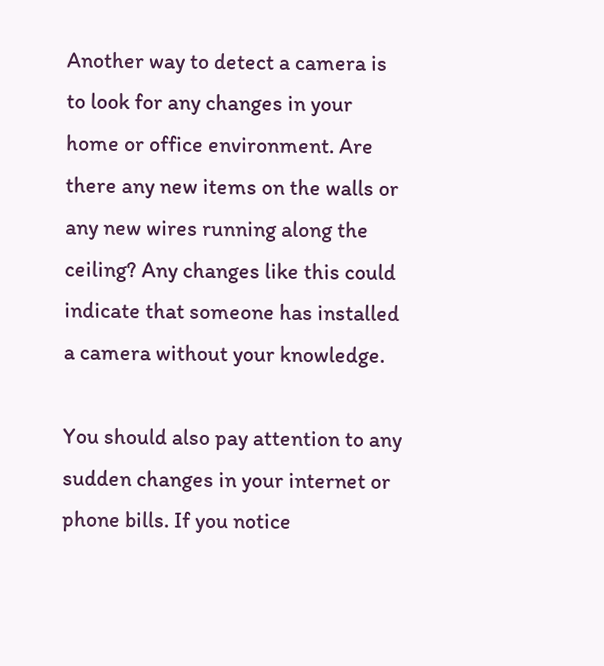Another way to detect a camera is to look for any changes in your home or office environment. Are there any new items on the walls or any new wires running along the ceiling? Any changes like this could indicate that someone has installed a camera without your knowledge.

You should also pay attention to any sudden changes in your internet or phone bills. If you notice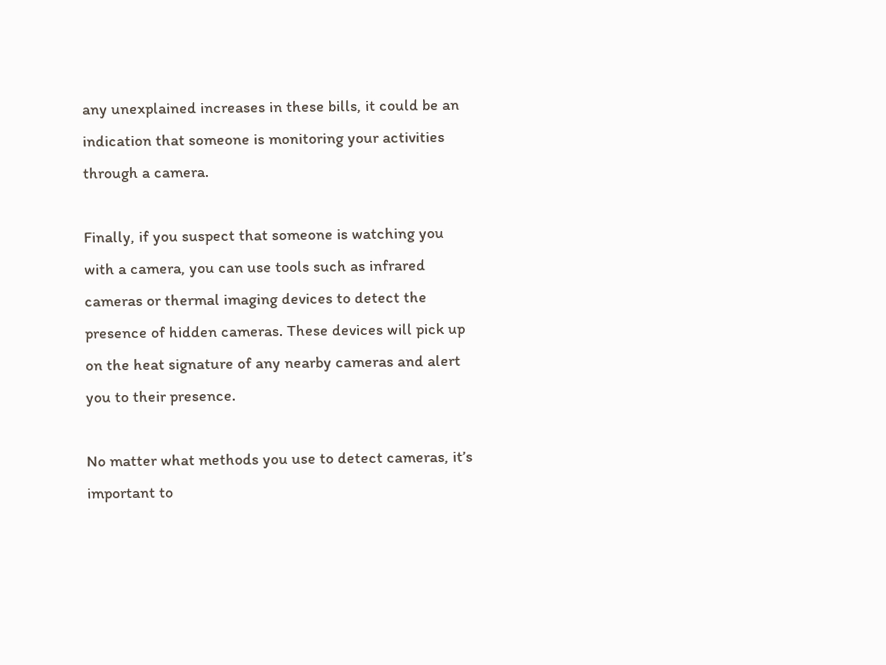any unexplained increases in these bills, it could be an indication that someone is monitoring your activities through a camera.

Finally, if you suspect that someone is watching you with a camera, you can use tools such as infrared cameras or thermal imaging devices to detect the presence of hidden cameras. These devices will pick up on the heat signature of any nearby cameras and alert you to their presence.

No matter what methods you use to detect cameras, it’s important to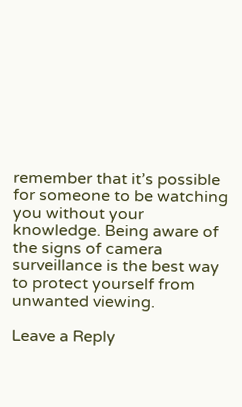remember that it’s possible for someone to be watching you without your knowledge. Being aware of the signs of camera surveillance is the best way to protect yourself from unwanted viewing.

Leave a Reply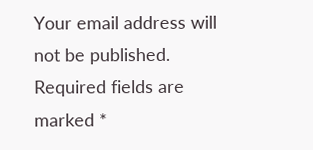Your email address will not be published. Required fields are marked *